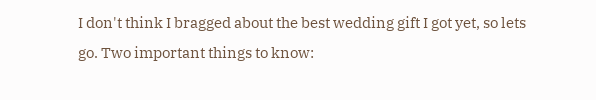I don't think I bragged about the best wedding gift I got yet, so lets go. Two important things to know: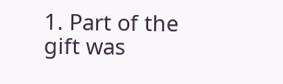1. Part of the gift was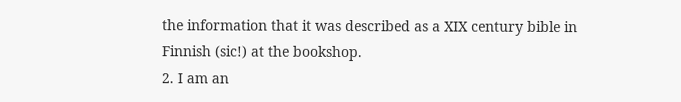the information that it was described as a XIX century bible in Finnish (sic!) at the bookshop.
2. I am an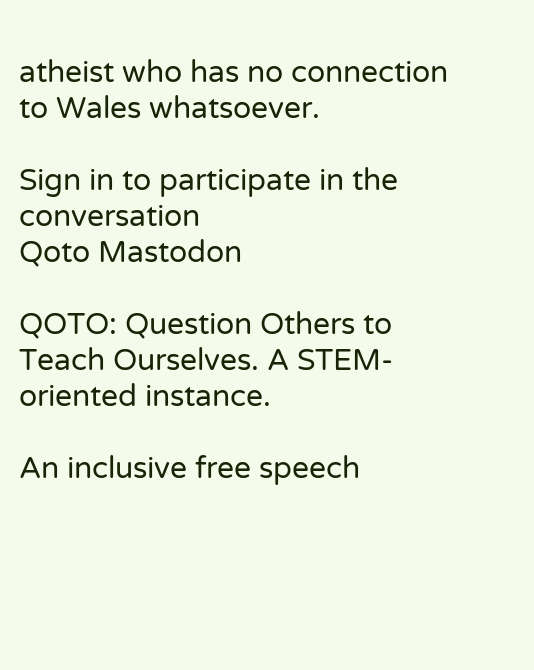atheist who has no connection to Wales whatsoever.

Sign in to participate in the conversation
Qoto Mastodon

QOTO: Question Others to Teach Ourselves. A STEM-oriented instance.

An inclusive free speech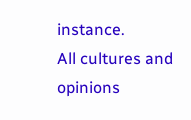instance.
All cultures and opinions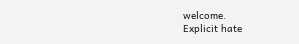welcome.
Explicit hate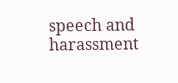speech and harassment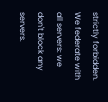strictly forbidden.
We federate with all servers: we don't block any servers.